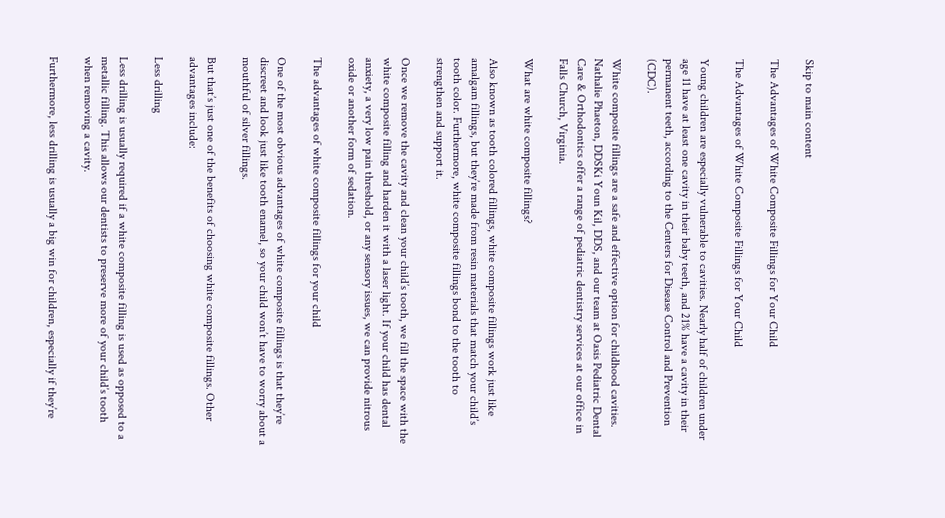Skip to main content

The Advantages of White Composite Fillings for Your Child

The Advantages of White Composite Fillings for Your Child

Young children are especially vulnerable to cavities. Nearly half of children under age 11 have at least one cavity in their baby teeth, and 21% have a cavity in their permanent teeth, according to the Centers for Disease Control and Prevention (CDC).

White composite fillings are a safe and effective option for childhood cavities. Nathalie Phaeton, DDSKi Youn Kil, DDS, and our team at Oasis Pediatric Dental Care & Orthodontics offer a range of pediatric dentistry services at our office in Falls Church, Virginia.

What are white composite fillings?

Also known as tooth colored fillings, white composite fillings work just like amalgam fillings, but they’re made from resin materials that match your child’s tooth color. Furthermore, white composite fillings bond to the tooth to strengthen and support it.

Once we remove the cavity and clean your child’s tooth, we fill the space with the white composite filling and harden it with a laser light. If your child has dental anxiety, a very low pain threshold, or any sensory issues, we can provide nitrous oxide or another form of sedation.

The advantages of white composite fillings for your child

One of the most obvious advantages of white composite fillings is that they’re discreet and look just like tooth enamel, so your child won’t have to worry about a mouthful of silver fillings.

But that’s just one of the benefits of choosing white composite fillings. Other advantages include:

Less drilling

Less drilling is usually required if a white composite filling is used as opposed to a metallic filling. This allows our dentists to preserve more of your child’s tooth when removing a cavity.

Furthermore, less drilling is usually a big win for children, especially if they’re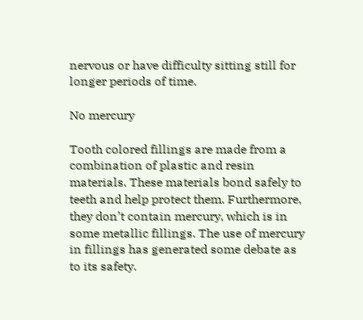nervous or have difficulty sitting still for longer periods of time.

No mercury

Tooth colored fillings are made from a combination of plastic and resin materials. These materials bond safely to teeth and help protect them. Furthermore, they don’t contain mercury, which is in some metallic fillings. The use of mercury in fillings has generated some debate as to its safety.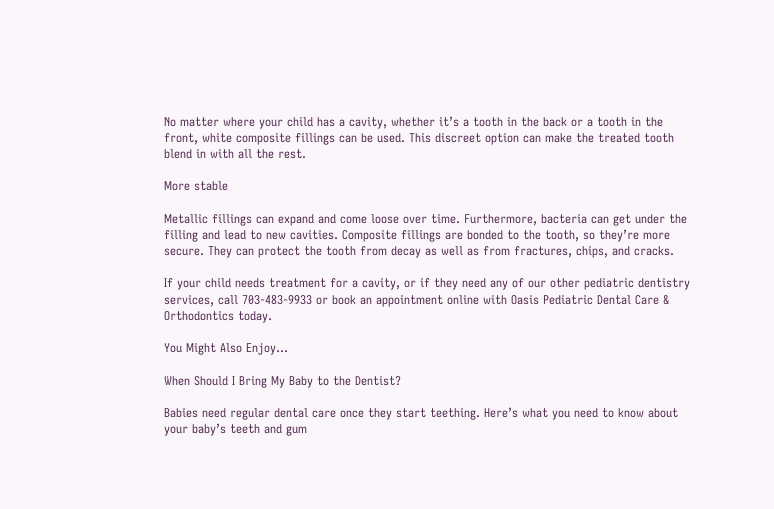No matter where your child has a cavity, whether it’s a tooth in the back or a tooth in the front, white composite fillings can be used. This discreet option can make the treated tooth blend in with all the rest.

More stable

Metallic fillings can expand and come loose over time. Furthermore, bacteria can get under the filling and lead to new cavities. Composite fillings are bonded to the tooth, so they’re more secure. They can protect the tooth from decay as well as from fractures, chips, and cracks.

If your child needs treatment for a cavity, or if they need any of our other pediatric dentistry services, call 703-483-9933 or book an appointment online with Oasis Pediatric Dental Care & Orthodontics today.

You Might Also Enjoy...

When Should I Bring My Baby to the Dentist?

Babies need regular dental care once they start teething. Here’s what you need to know about your baby’s teeth and gum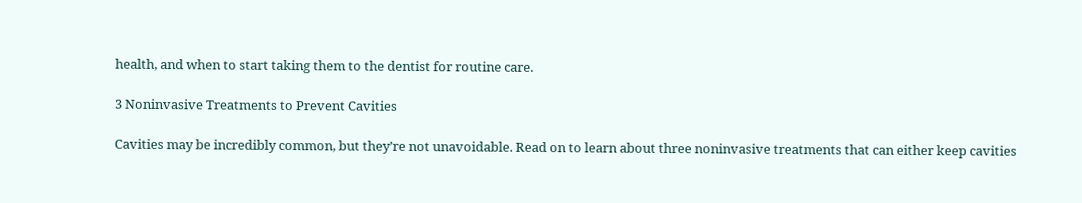health, and when to start taking them to the dentist for routine care.

3 Noninvasive Treatments to Prevent Cavities

Cavities may be incredibly common, but they’re not unavoidable. Read on to learn about three noninvasive treatments that can either keep cavities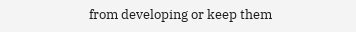from developing or keep them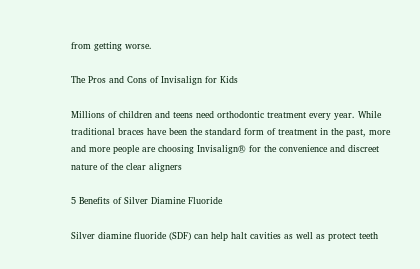from getting worse.

The Pros and Cons of Invisalign for Kids

Millions of children and teens need orthodontic treatment every year. While traditional braces have been the standard form of treatment in the past, more and more people are choosing Invisalign® for the convenience and discreet nature of the clear aligners

5 Benefits of Silver Diamine Fluoride

Silver diamine fluoride (SDF) can help halt cavities as well as protect teeth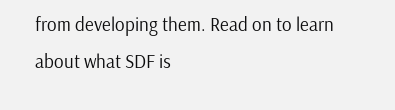from developing them. Read on to learn about what SDF is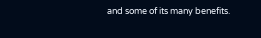and some of its many benefits.